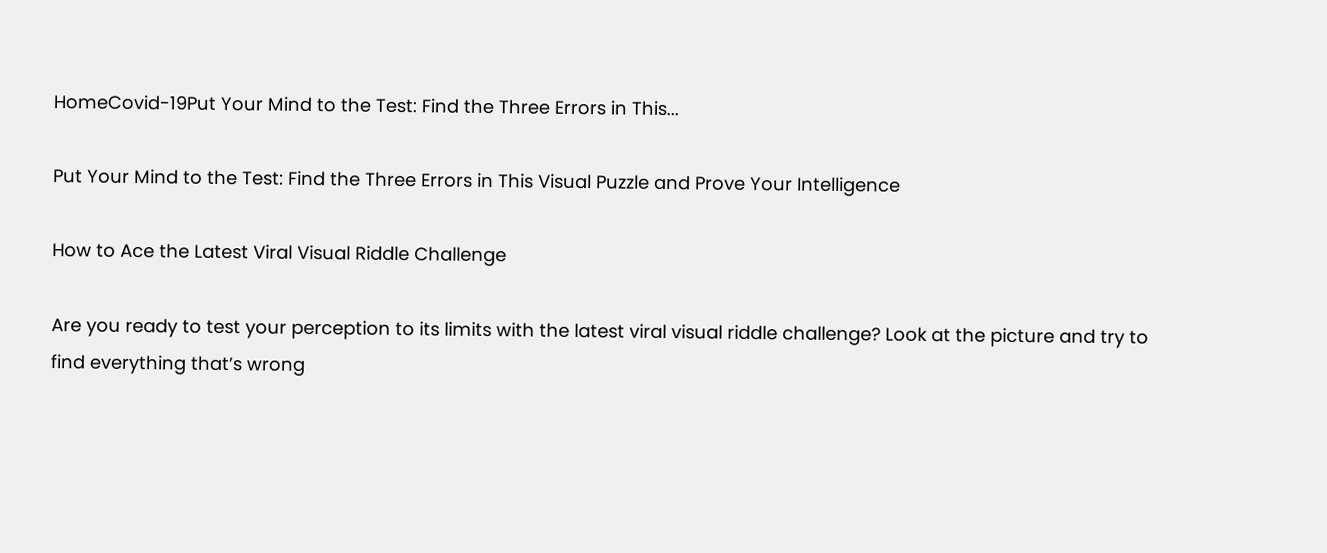HomeCovid-19Put Your Mind to the Test: Find the Three Errors in This...

Put Your Mind to the Test: Find the Three Errors in This Visual Puzzle and Prove Your Intelligence

How to Ace the Latest Viral Visual Riddle Challenge

Are you ready to test your perception to its limits with the latest viral visual riddle challenge? Look at the picture and try to find everything that’s wrong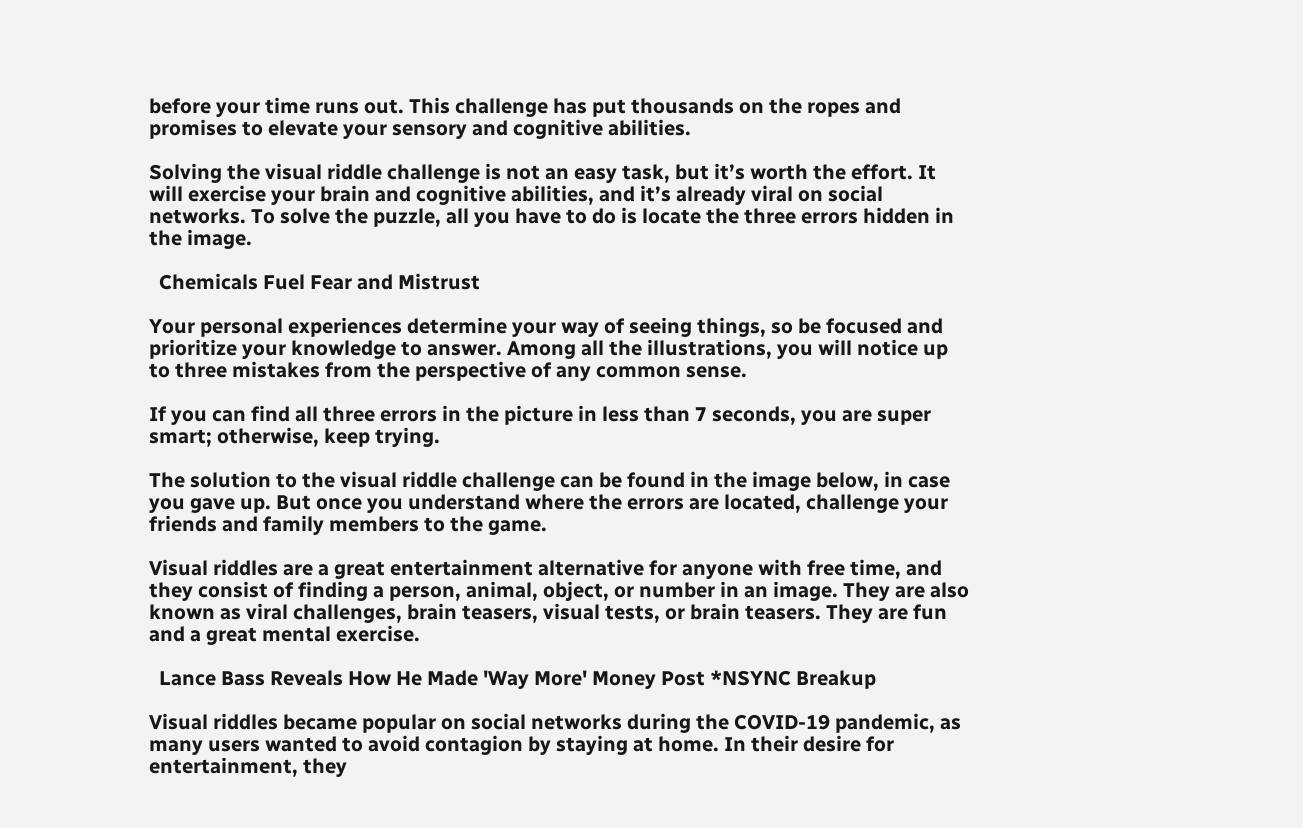before your time runs out. This challenge has put thousands on the ropes and promises to elevate your sensory and cognitive abilities.

Solving the visual riddle challenge is not an easy task, but it’s worth the effort. It will exercise your brain and cognitive abilities, and it’s already viral on social networks. To solve the puzzle, all you have to do is locate the three errors hidden in the image.

  Chemicals Fuel Fear and Mistrust

Your personal experiences determine your way of seeing things, so be focused and prioritize your knowledge to answer. Among all the illustrations, you will notice up to three mistakes from the perspective of any common sense.

If you can find all three errors in the picture in less than 7 seconds, you are super smart; otherwise, keep trying.

The solution to the visual riddle challenge can be found in the image below, in case you gave up. But once you understand where the errors are located, challenge your friends and family members to the game.

Visual riddles are a great entertainment alternative for anyone with free time, and they consist of finding a person, animal, object, or number in an image. They are also known as viral challenges, brain teasers, visual tests, or brain teasers. They are fun and a great mental exercise.

  Lance Bass Reveals How He Made 'Way More' Money Post *NSYNC Breakup

Visual riddles became popular on social networks during the COVID-19 pandemic, as many users wanted to avoid contagion by staying at home. In their desire for entertainment, they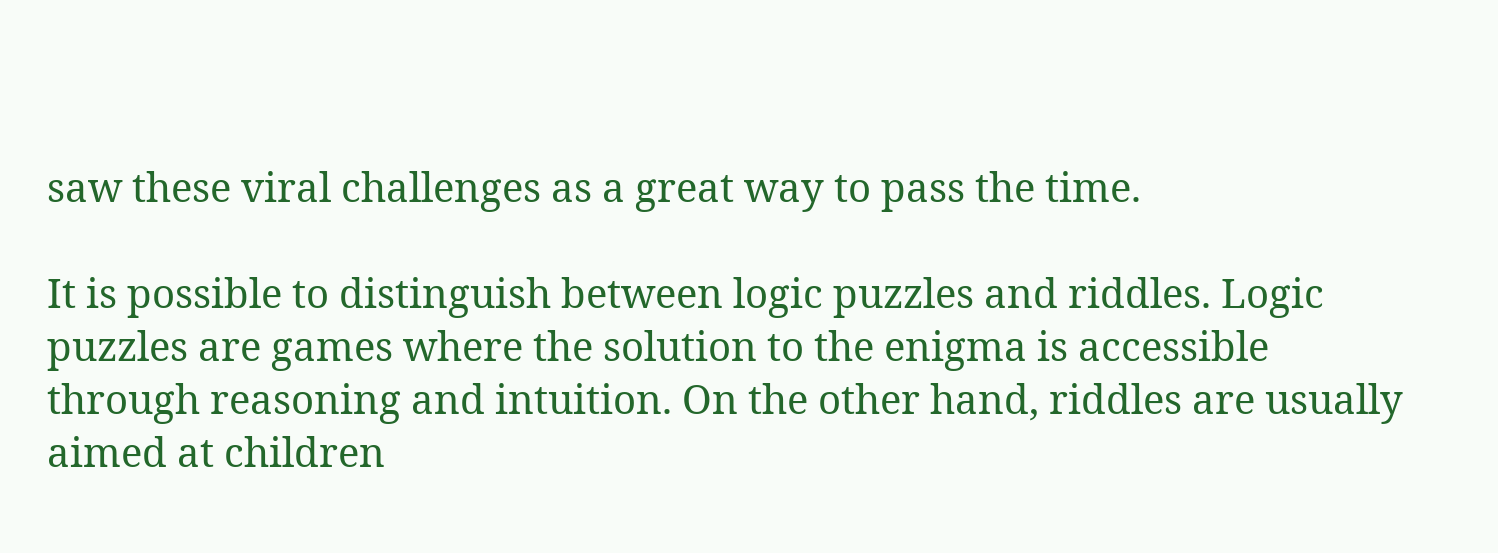saw these viral challenges as a great way to pass the time.

It is possible to distinguish between logic puzzles and riddles. Logic puzzles are games where the solution to the enigma is accessible through reasoning and intuition. On the other hand, riddles are usually aimed at children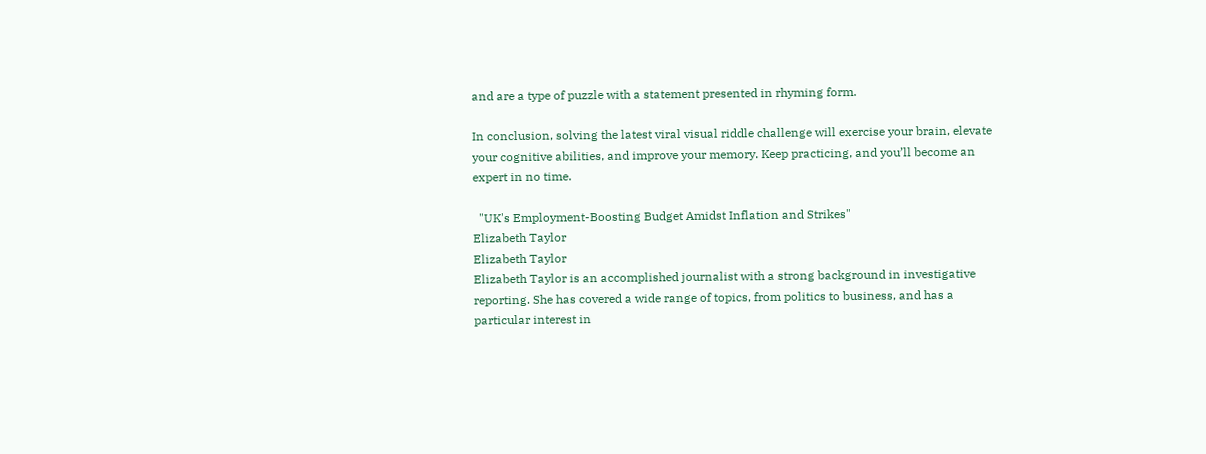and are a type of puzzle with a statement presented in rhyming form.

In conclusion, solving the latest viral visual riddle challenge will exercise your brain, elevate your cognitive abilities, and improve your memory. Keep practicing, and you’ll become an expert in no time.

  "UK's Employment-Boosting Budget Amidst Inflation and Strikes"
Elizabeth Taylor
Elizabeth Taylor
Elizabeth Taylor is an accomplished journalist with a strong background in investigative reporting. She has covered a wide range of topics, from politics to business, and has a particular interest in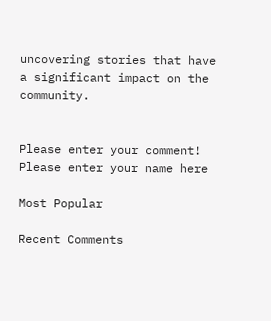uncovering stories that have a significant impact on the community.


Please enter your comment!
Please enter your name here

Most Popular

Recent Comments